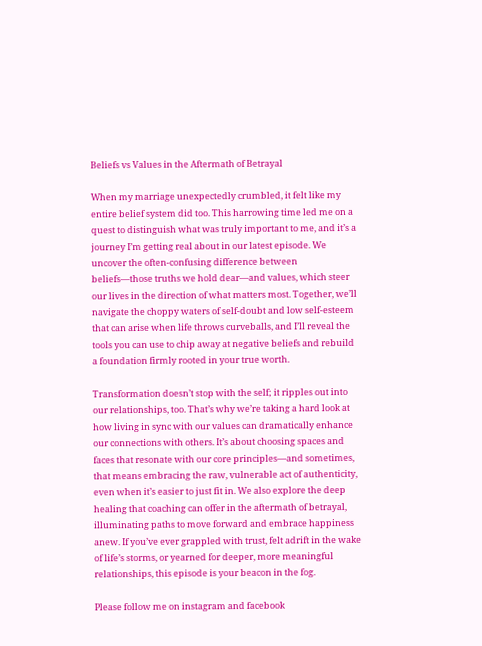Beliefs vs Values in the Aftermath of Betrayal

When my marriage unexpectedly crumbled, it felt like my entire belief system did too. This harrowing time led me on a quest to distinguish what was truly important to me, and it’s a journey I’m getting real about in our latest episode. We uncover the often-confusing difference between beliefs—those truths we hold dear—and values, which steer our lives in the direction of what matters most. Together, we’ll navigate the choppy waters of self-doubt and low self-esteem that can arise when life throws curveballs, and I’ll reveal the tools you can use to chip away at negative beliefs and rebuild a foundation firmly rooted in your true worth.

Transformation doesn’t stop with the self; it ripples out into our relationships, too. That’s why we’re taking a hard look at how living in sync with our values can dramatically enhance our connections with others. It’s about choosing spaces and faces that resonate with our core principles—and sometimes, that means embracing the raw, vulnerable act of authenticity, even when it’s easier to just fit in. We also explore the deep healing that coaching can offer in the aftermath of betrayal, illuminating paths to move forward and embrace happiness anew. If you’ve ever grappled with trust, felt adrift in the wake of life’s storms, or yearned for deeper, more meaningful relationships, this episode is your beacon in the fog.

Please follow me on instagram and facebook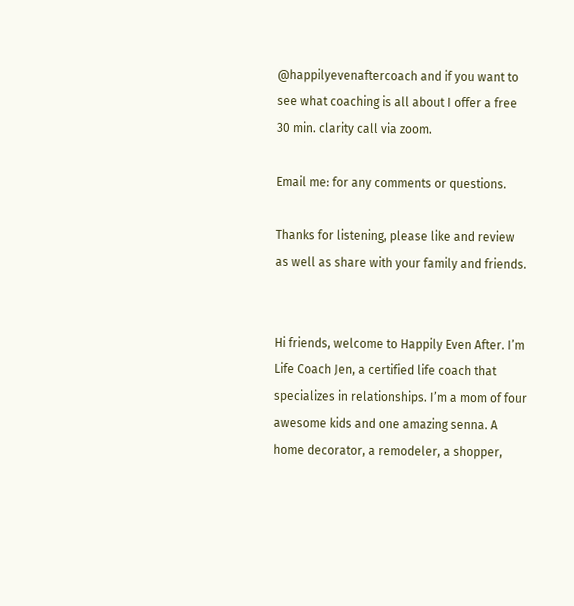@happilyevenaftercoach and if you want to see what coaching is all about I offer a free 30 min. clarity call via zoom.

Email me: for any comments or questions.

Thanks for listening, please like and review as well as share with your family and friends.


Hi friends, welcome to Happily Even After. I’m Life Coach Jen, a certified life coach that specializes in relationships. I’m a mom of four awesome kids and one amazing senna. A home decorator, a remodeler, a shopper,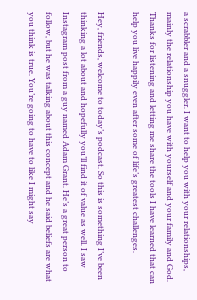a scrabbler and a snuggler. I want to help you with your relationships, mainly the relationship you have with yourself and your family and God. Thanks for listening and letting me share the tools I have learned that can help you live happily even after some of life’s greatest challenges.

Hey, friends, welcome to today’s podcast. So this is something I’ve been thinking a lot about and hopefully you’ll find it of value as well. I saw Instagram post from a guy named Adam Grant. He’s a great person to follow, but he was talking about this concept and he said beliefs are what you think is true. You’re going to have to like I might say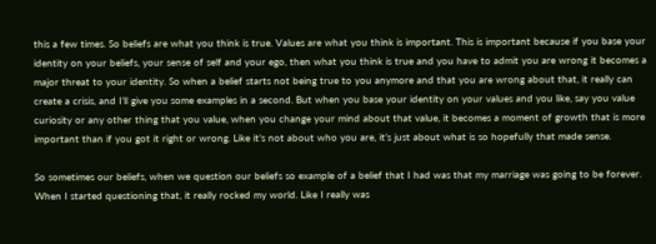this a few times. So beliefs are what you think is true. Values are what you think is important. This is important because if you base your identity on your beliefs, your sense of self and your ego, then what you think is true and you have to admit you are wrong it becomes a major threat to your identity. So when a belief starts not being true to you anymore and that you are wrong about that, it really can create a crisis, and I’ll give you some examples in a second. But when you base your identity on your values and you like, say you value curiosity or any other thing that you value, when you change your mind about that value, it becomes a moment of growth that is more important than if you got it right or wrong. Like it’s not about who you are, it’s just about what is so hopefully that made sense.

So sometimes our beliefs, when we question our beliefs so example of a belief that I had was that my marriage was going to be forever. When I started questioning that, it really rocked my world. Like I really was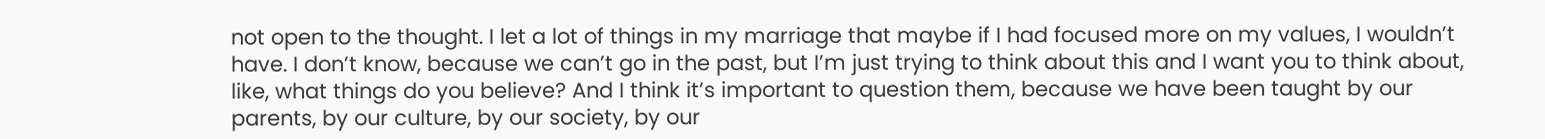not open to the thought. I let a lot of things in my marriage that maybe if I had focused more on my values, I wouldn’t have. I don’t know, because we can’t go in the past, but I’m just trying to think about this and I want you to think about, like, what things do you believe? And I think it’s important to question them, because we have been taught by our parents, by our culture, by our society, by our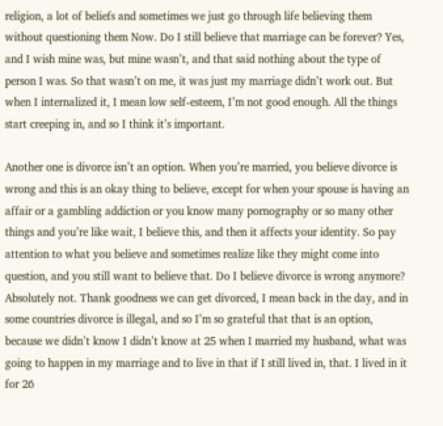religion, a lot of beliefs and sometimes we just go through life believing them without questioning them Now. Do I still believe that marriage can be forever? Yes, and I wish mine was, but mine wasn’t, and that said nothing about the type of person I was. So that wasn’t on me, it was just my marriage didn’t work out. But when I internalized it, I mean low self-esteem, I’m not good enough. All the things start creeping in, and so I think it’s important.

Another one is divorce isn’t an option. When you’re married, you believe divorce is wrong and this is an okay thing to believe, except for when your spouse is having an affair or a gambling addiction or you know many pornography or so many other things and you’re like wait, I believe this, and then it affects your identity. So pay attention to what you believe and sometimes realize like they might come into question, and you still want to believe that. Do I believe divorce is wrong anymore? Absolutely not. Thank goodness we can get divorced, I mean back in the day, and in some countries divorce is illegal, and so I’m so grateful that that is an option, because we didn’t know I didn’t know at 25 when I married my husband, what was going to happen in my marriage and to live in that if I still lived in, that. I lived in it for 26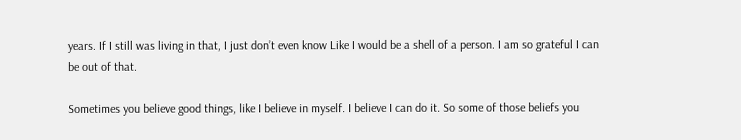years. If I still was living in that, I just don’t even know Like I would be a shell of a person. I am so grateful I can be out of that.

Sometimes you believe good things, like I believe in myself. I believe I can do it. So some of those beliefs you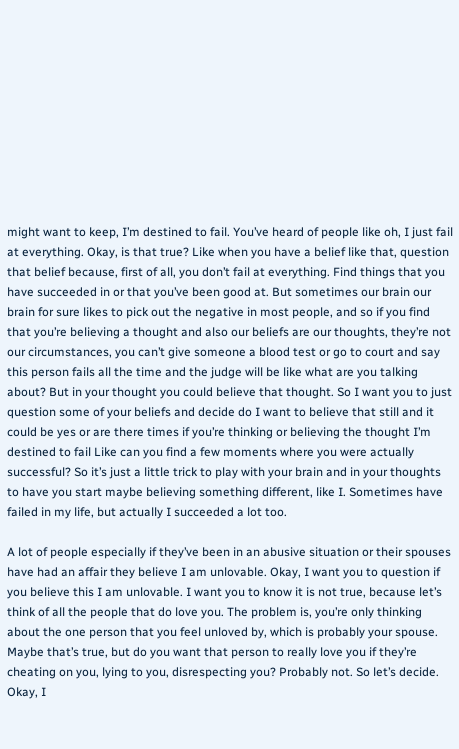might want to keep, I’m destined to fail. You’ve heard of people like oh, I just fail at everything. Okay, is that true? Like when you have a belief like that, question that belief because, first of all, you don’t fail at everything. Find things that you have succeeded in or that you’ve been good at. But sometimes our brain our brain for sure likes to pick out the negative in most people, and so if you find that you’re believing a thought and also our beliefs are our thoughts, they’re not our circumstances, you can’t give someone a blood test or go to court and say this person fails all the time and the judge will be like what are you talking about? But in your thought you could believe that thought. So I want you to just question some of your beliefs and decide do I want to believe that still and it could be yes or are there times if you’re thinking or believing the thought I’m destined to fail Like can you find a few moments where you were actually successful? So it’s just a little trick to play with your brain and in your thoughts to have you start maybe believing something different, like I. Sometimes have failed in my life, but actually I succeeded a lot too.

A lot of people especially if they’ve been in an abusive situation or their spouses have had an affair they believe I am unlovable. Okay, I want you to question if you believe this I am unlovable. I want you to know it is not true, because let’s think of all the people that do love you. The problem is, you’re only thinking about the one person that you feel unloved by, which is probably your spouse. Maybe that’s true, but do you want that person to really love you if they’re cheating on you, lying to you, disrespecting you? Probably not. So let’s decide. Okay, I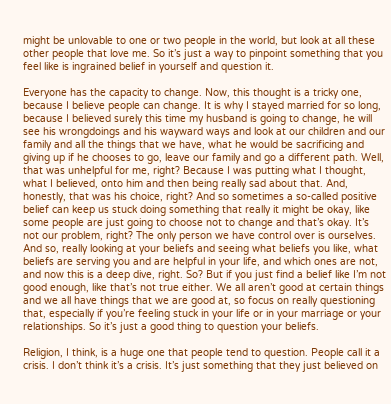might be unlovable to one or two people in the world, but look at all these other people that love me. So it’s just a way to pinpoint something that you feel like is ingrained belief in yourself and question it.

Everyone has the capacity to change. Now, this thought is a tricky one, because I believe people can change. It is why I stayed married for so long, because I believed surely this time my husband is going to change, he will see his wrongdoings and his wayward ways and look at our children and our family and all the things that we have, what he would be sacrificing and giving up if he chooses to go, leave our family and go a different path. Well, that was unhelpful for me, right? Because I was putting what I thought, what I believed, onto him and then being really sad about that. And, honestly, that was his choice, right? And so sometimes a so-called positive belief can keep us stuck doing something that really it might be okay, like some people are just going to choose not to change and that’s okay. It’s not our problem, right? The only person we have control over is ourselves. And so, really looking at your beliefs and seeing what beliefs you like, what beliefs are serving you and are helpful in your life, and which ones are not, and now this is a deep dive, right. So? But if you just find a belief like I’m not good enough, like that’s not true either. We all aren’t good at certain things and we all have things that we are good at, so focus on really questioning that, especially if you’re feeling stuck in your life or in your marriage or your relationships. So it’s just a good thing to question your beliefs.

Religion, I think, is a huge one that people tend to question. People call it a crisis. I don’t think it’s a crisis. It’s just something that they just believed on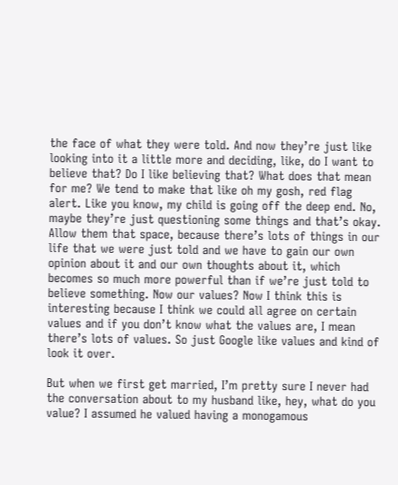the face of what they were told. And now they’re just like looking into it a little more and deciding, like, do I want to believe that? Do I like believing that? What does that mean for me? We tend to make that like oh my gosh, red flag alert. Like you know, my child is going off the deep end. No, maybe they’re just questioning some things and that’s okay. Allow them that space, because there’s lots of things in our life that we were just told and we have to gain our own opinion about it and our own thoughts about it, which becomes so much more powerful than if we’re just told to believe something. Now our values? Now I think this is interesting because I think we could all agree on certain values and if you don’t know what the values are, I mean there’s lots of values. So just Google like values and kind of look it over.

But when we first get married, I’m pretty sure I never had the conversation about to my husband like, hey, what do you value? I assumed he valued having a monogamous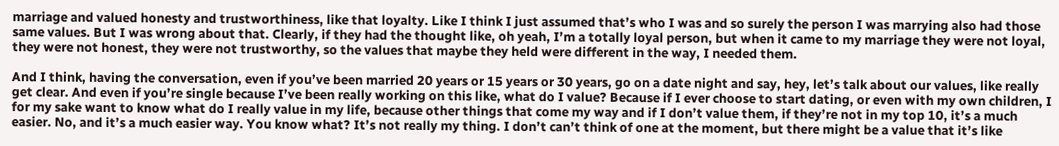marriage and valued honesty and trustworthiness, like that loyalty. Like I think I just assumed that’s who I was and so surely the person I was marrying also had those same values. But I was wrong about that. Clearly, if they had the thought like, oh yeah, I’m a totally loyal person, but when it came to my marriage they were not loyal, they were not honest, they were not trustworthy, so the values that maybe they held were different in the way, I needed them.

And I think, having the conversation, even if you’ve been married 20 years or 15 years or 30 years, go on a date night and say, hey, let’s talk about our values, like really get clear. And even if you’re single because I’ve been really working on this like, what do I value? Because if I ever choose to start dating, or even with my own children, I for my sake want to know what do I really value in my life, because other things that come my way and if I don’t value them, if they’re not in my top 10, it’s a much easier. No, and it’s a much easier way. You know what? It’s not really my thing. I don’t can’t think of one at the moment, but there might be a value that it’s like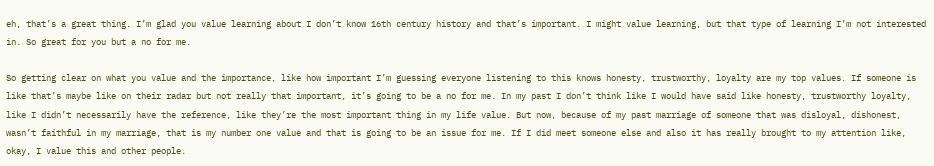eh, that’s a great thing. I’m glad you value learning about I don’t know 16th century history and that’s important. I might value learning, but that type of learning I’m not interested in. So great for you but a no for me.

So getting clear on what you value and the importance, like how important I’m guessing everyone listening to this knows honesty, trustworthy, loyalty are my top values. If someone is like that’s maybe like on their radar but not really that important, it’s going to be a no for me. In my past I don’t think like I would have said like honesty, trustworthy loyalty, like I didn’t necessarily have the reference, like they’re the most important thing in my life value. But now, because of my past marriage of someone that was disloyal, dishonest, wasn’t faithful in my marriage, that is my number one value and that is going to be an issue for me. If I did meet someone else and also it has really brought to my attention like, okay, I value this and other people.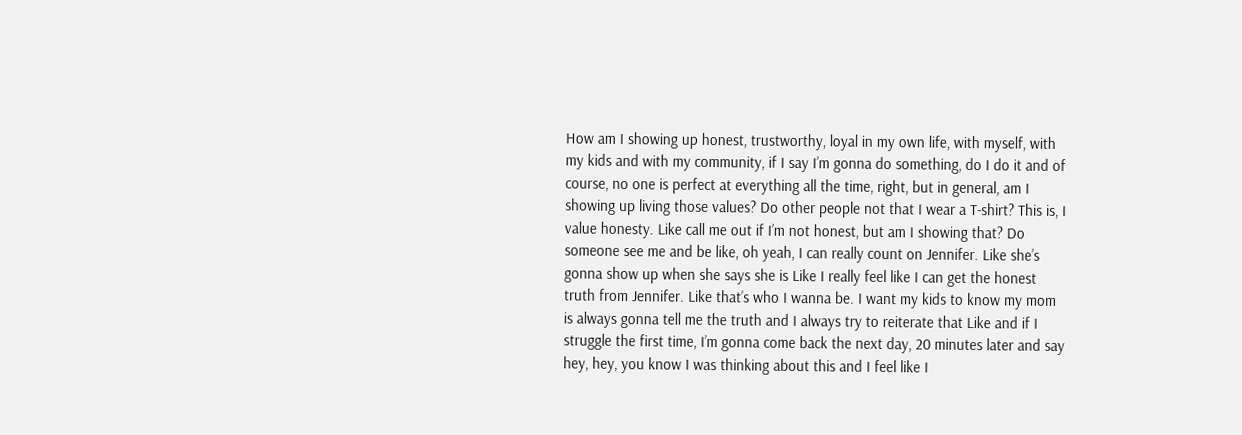How am I showing up honest, trustworthy, loyal in my own life, with myself, with my kids and with my community, if I say I’m gonna do something, do I do it and of course, no one is perfect at everything all the time, right, but in general, am I showing up living those values? Do other people not that I wear a T-shirt? This is, I value honesty. Like call me out if I’m not honest, but am I showing that? Do someone see me and be like, oh yeah, I can really count on Jennifer. Like she’s gonna show up when she says she is Like I really feel like I can get the honest truth from Jennifer. Like that’s who I wanna be. I want my kids to know my mom is always gonna tell me the truth and I always try to reiterate that Like and if I struggle the first time, I’m gonna come back the next day, 20 minutes later and say hey, hey, you know I was thinking about this and I feel like I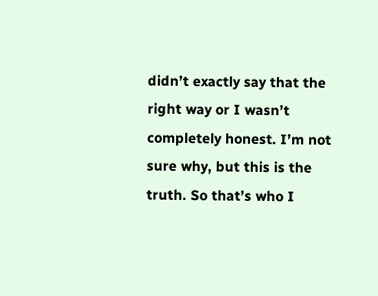didn’t exactly say that the right way or I wasn’t completely honest. I’m not sure why, but this is the truth. So that’s who I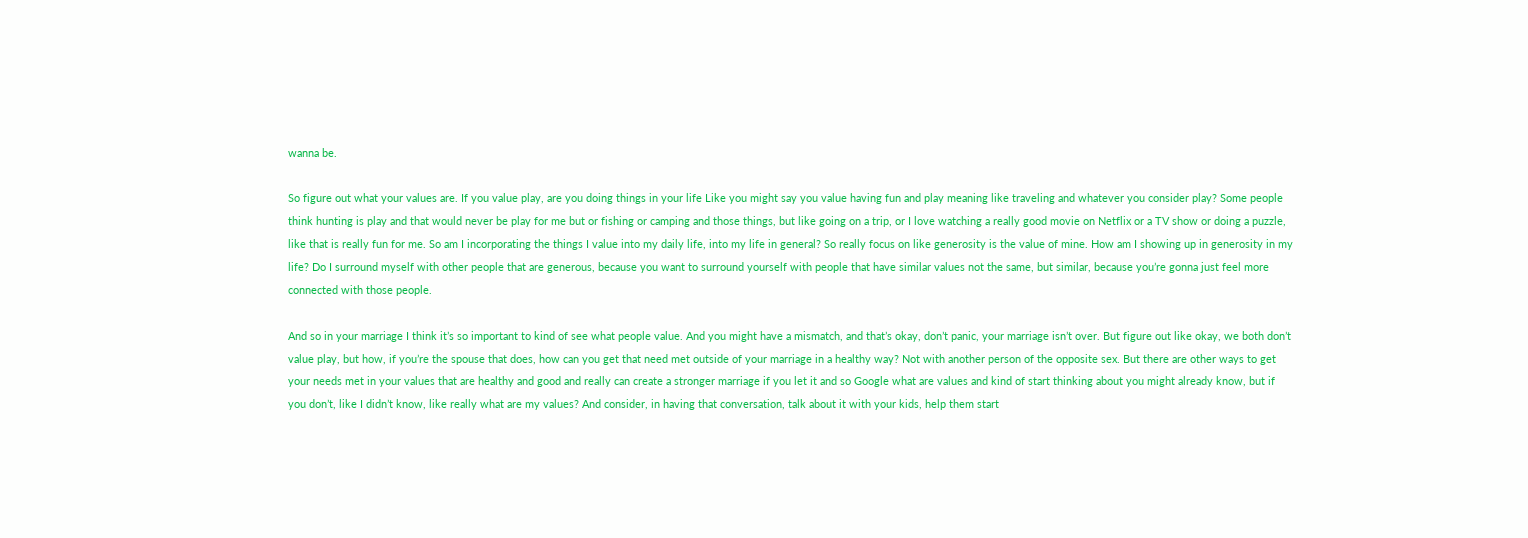wanna be.

So figure out what your values are. If you value play, are you doing things in your life Like you might say you value having fun and play meaning like traveling and whatever you consider play? Some people think hunting is play and that would never be play for me but or fishing or camping and those things, but like going on a trip, or I love watching a really good movie on Netflix or a TV show or doing a puzzle, like that is really fun for me. So am I incorporating the things I value into my daily life, into my life in general? So really focus on like generosity is the value of mine. How am I showing up in generosity in my life? Do I surround myself with other people that are generous, because you want to surround yourself with people that have similar values not the same, but similar, because you’re gonna just feel more connected with those people.

And so in your marriage I think it’s so important to kind of see what people value. And you might have a mismatch, and that’s okay, don’t panic, your marriage isn’t over. But figure out like okay, we both don’t value play, but how, if you’re the spouse that does, how can you get that need met outside of your marriage in a healthy way? Not with another person of the opposite sex. But there are other ways to get your needs met in your values that are healthy and good and really can create a stronger marriage if you let it and so Google what are values and kind of start thinking about you might already know, but if you don’t, like I didn’t know, like really what are my values? And consider, in having that conversation, talk about it with your kids, help them start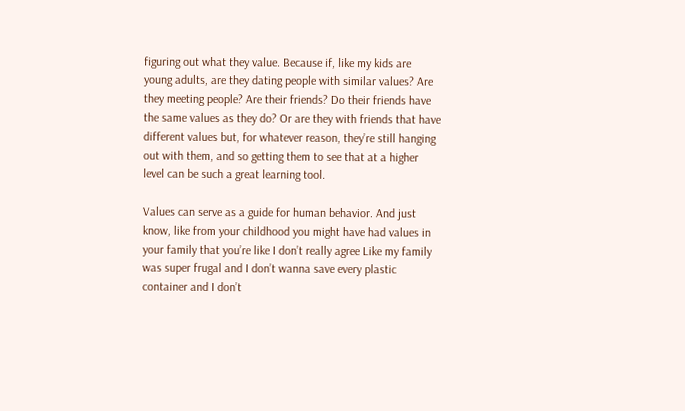figuring out what they value. Because if, like my kids are young adults, are they dating people with similar values? Are they meeting people? Are their friends? Do their friends have the same values as they do? Or are they with friends that have different values but, for whatever reason, they’re still hanging out with them, and so getting them to see that at a higher level can be such a great learning tool.

Values can serve as a guide for human behavior. And just know, like from your childhood you might have had values in your family that you’re like I don’t really agree Like my family was super frugal and I don’t wanna save every plastic container and I don’t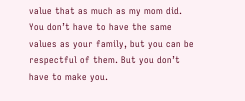value that as much as my mom did. You don’t have to have the same values as your family, but you can be respectful of them. But you don’t have to make you.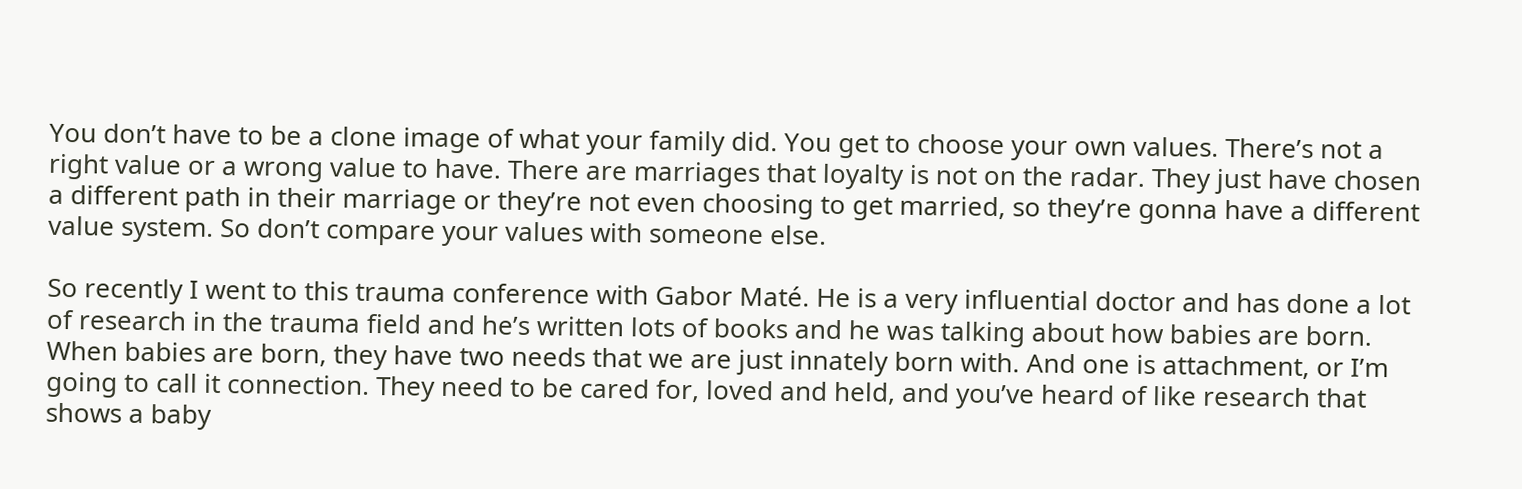You don’t have to be a clone image of what your family did. You get to choose your own values. There’s not a right value or a wrong value to have. There are marriages that loyalty is not on the radar. They just have chosen a different path in their marriage or they’re not even choosing to get married, so they’re gonna have a different value system. So don’t compare your values with someone else.

So recently I went to this trauma conference with Gabor Maté. He is a very influential doctor and has done a lot of research in the trauma field and he’s written lots of books and he was talking about how babies are born. When babies are born, they have two needs that we are just innately born with. And one is attachment, or I’m going to call it connection. They need to be cared for, loved and held, and you’ve heard of like research that shows a baby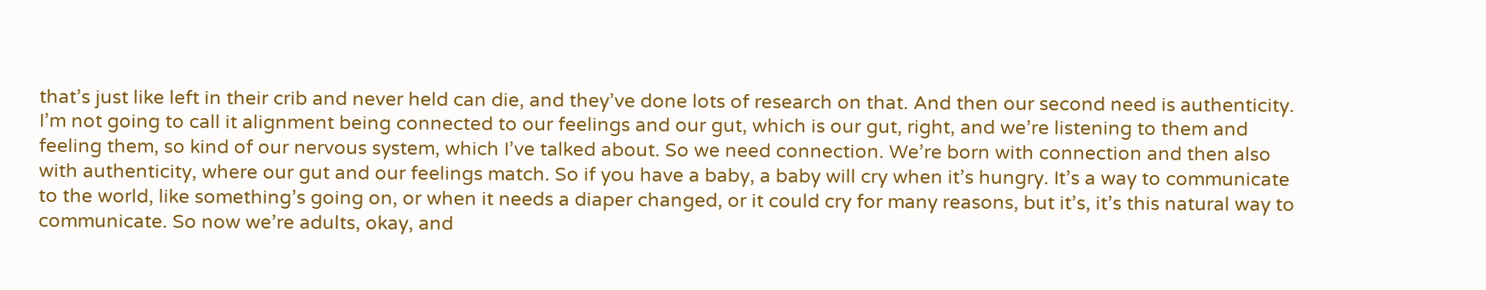that’s just like left in their crib and never held can die, and they’ve done lots of research on that. And then our second need is authenticity. I’m not going to call it alignment being connected to our feelings and our gut, which is our gut, right, and we’re listening to them and feeling them, so kind of our nervous system, which I’ve talked about. So we need connection. We’re born with connection and then also with authenticity, where our gut and our feelings match. So if you have a baby, a baby will cry when it’s hungry. It’s a way to communicate to the world, like something’s going on, or when it needs a diaper changed, or it could cry for many reasons, but it’s, it’s this natural way to communicate. So now we’re adults, okay, and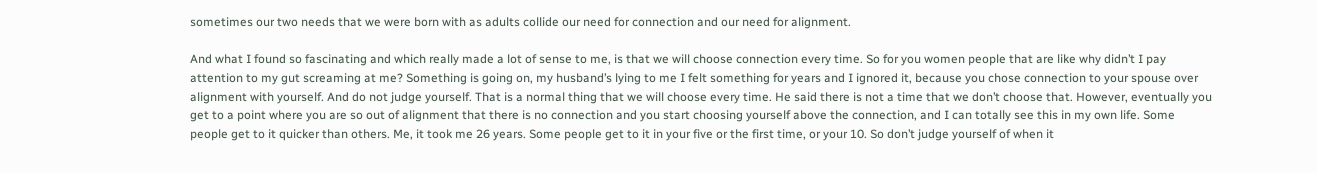sometimes our two needs that we were born with as adults collide our need for connection and our need for alignment.

And what I found so fascinating and which really made a lot of sense to me, is that we will choose connection every time. So for you women people that are like why didn’t I pay attention to my gut screaming at me? Something is going on, my husband’s lying to me I felt something for years and I ignored it, because you chose connection to your spouse over alignment with yourself. And do not judge yourself. That is a normal thing that we will choose every time. He said there is not a time that we don’t choose that. However, eventually you get to a point where you are so out of alignment that there is no connection and you start choosing yourself above the connection, and I can totally see this in my own life. Some people get to it quicker than others. Me, it took me 26 years. Some people get to it in your five or the first time, or your 10. So don’t judge yourself of when it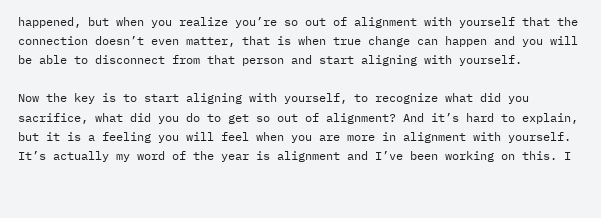happened, but when you realize you’re so out of alignment with yourself that the connection doesn’t even matter, that is when true change can happen and you will be able to disconnect from that person and start aligning with yourself.

Now the key is to start aligning with yourself, to recognize what did you sacrifice, what did you do to get so out of alignment? And it’s hard to explain, but it is a feeling you will feel when you are more in alignment with yourself. It’s actually my word of the year is alignment and I’ve been working on this. I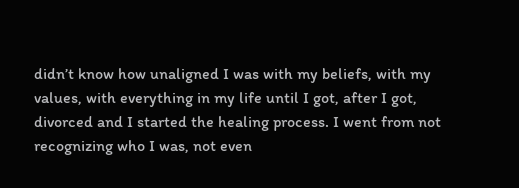didn’t know how unaligned I was with my beliefs, with my values, with everything in my life until I got, after I got, divorced and I started the healing process. I went from not recognizing who I was, not even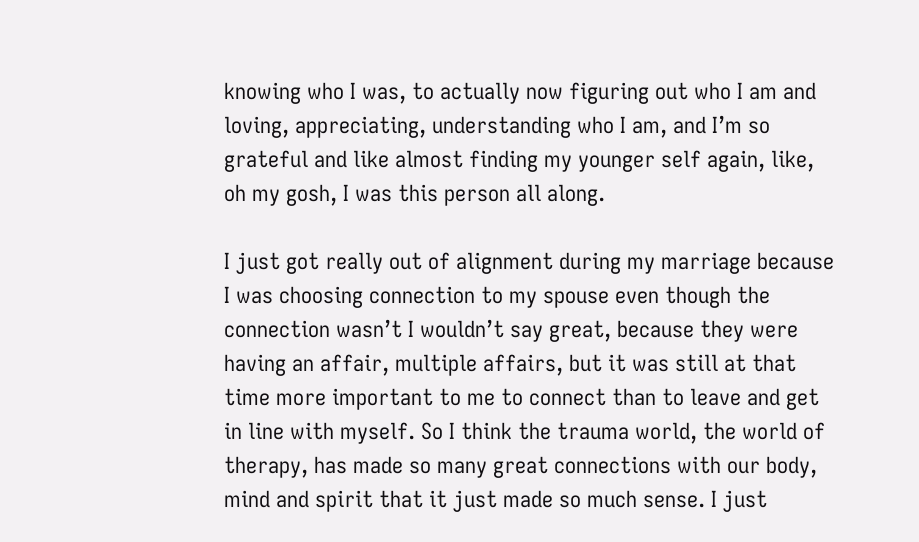knowing who I was, to actually now figuring out who I am and loving, appreciating, understanding who I am, and I’m so grateful and like almost finding my younger self again, like, oh my gosh, I was this person all along.

I just got really out of alignment during my marriage because I was choosing connection to my spouse even though the connection wasn’t I wouldn’t say great, because they were having an affair, multiple affairs, but it was still at that time more important to me to connect than to leave and get in line with myself. So I think the trauma world, the world of therapy, has made so many great connections with our body, mind and spirit that it just made so much sense. I just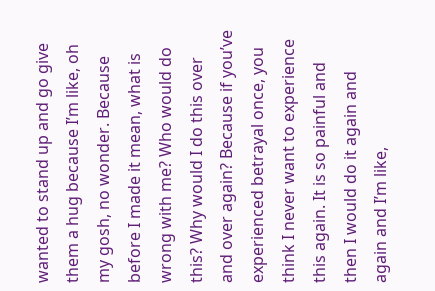wanted to stand up and go give them a hug because I’m like, oh my gosh, no wonder. Because before I made it mean, what is wrong with me? Who would do this? Why would I do this over and over again? Because if you’ve experienced betrayal once, you think I never want to experience this again. It is so painful and then I would do it again and again and I’m like,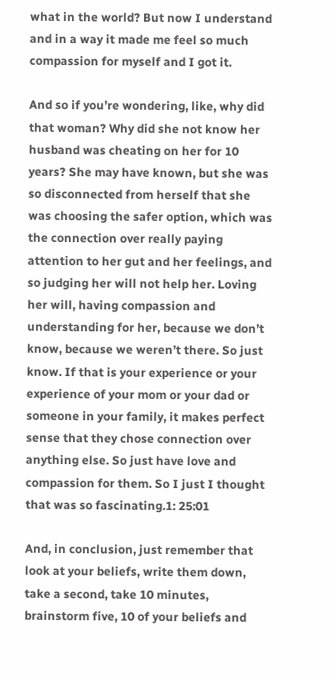what in the world? But now I understand and in a way it made me feel so much compassion for myself and I got it.

And so if you’re wondering, like, why did that woman? Why did she not know her husband was cheating on her for 10 years? She may have known, but she was so disconnected from herself that she was choosing the safer option, which was the connection over really paying attention to her gut and her feelings, and so judging her will not help her. Loving her will, having compassion and understanding for her, because we don’t know, because we weren’t there. So just know. If that is your experience or your experience of your mom or your dad or someone in your family, it makes perfect sense that they chose connection over anything else. So just have love and compassion for them. So I just I thought that was so fascinating.1: 25:01

And, in conclusion, just remember that look at your beliefs, write them down, take a second, take 10 minutes, brainstorm five, 10 of your beliefs and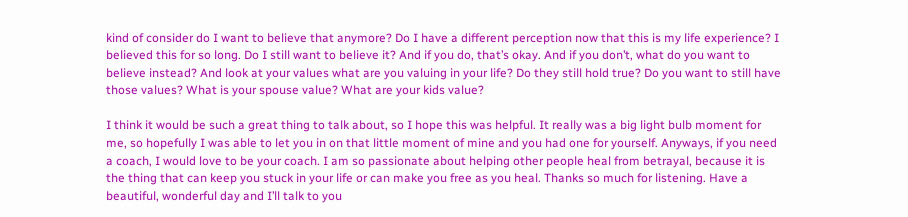kind of consider do I want to believe that anymore? Do I have a different perception now that this is my life experience? I believed this for so long. Do I still want to believe it? And if you do, that’s okay. And if you don’t, what do you want to believe instead? And look at your values what are you valuing in your life? Do they still hold true? Do you want to still have those values? What is your spouse value? What are your kids value?

I think it would be such a great thing to talk about, so I hope this was helpful. It really was a big light bulb moment for me, so hopefully I was able to let you in on that little moment of mine and you had one for yourself. Anyways, if you need a coach, I would love to be your coach. I am so passionate about helping other people heal from betrayal, because it is the thing that can keep you stuck in your life or can make you free as you heal. Thanks so much for listening. Have a beautiful, wonderful day and I’ll talk to you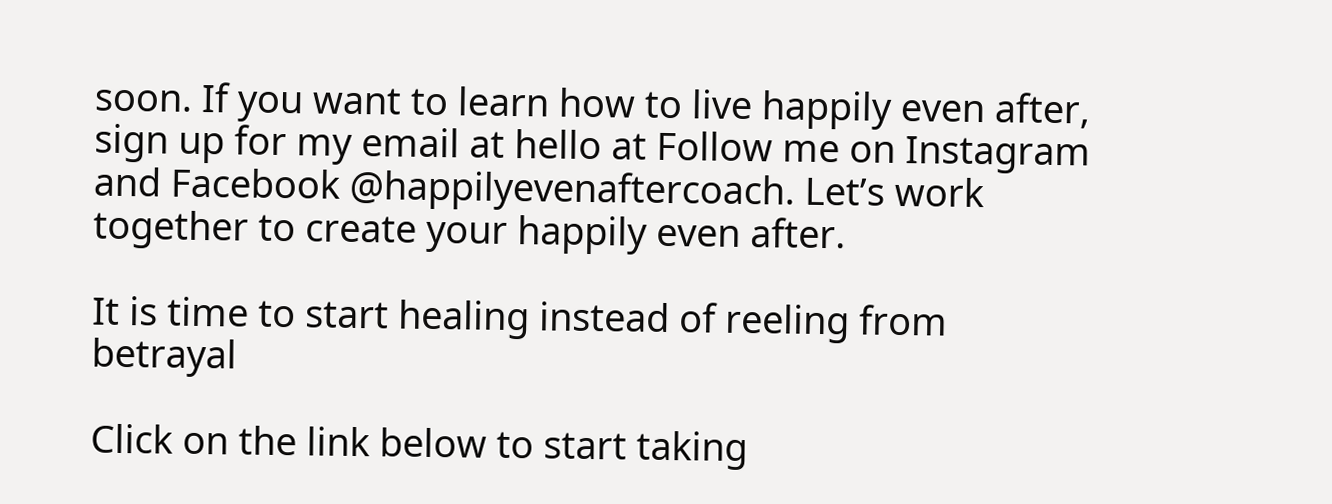soon. If you want to learn how to live happily even after, sign up for my email at hello at Follow me on Instagram and Facebook @happilyevenaftercoach. Let’s work together to create your happily even after.

It is time to start healing instead of reeling from betrayal

Click on the link below to start taking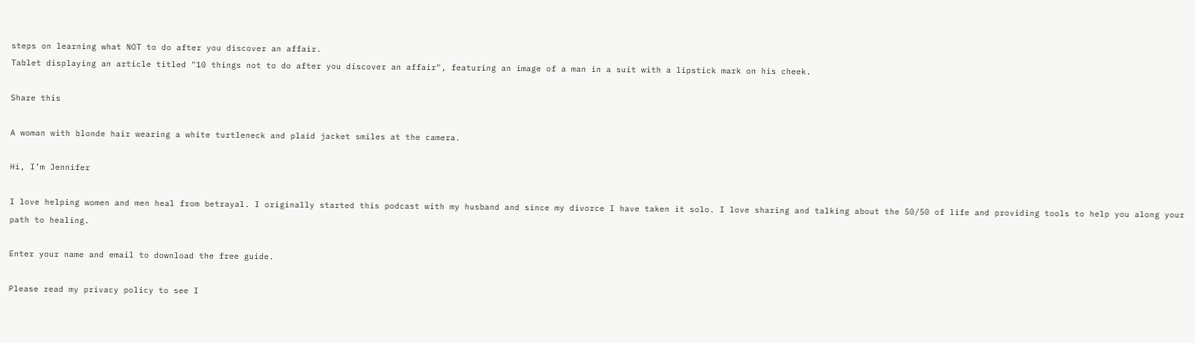steps on learning what NOT to do after you discover an affair.
Tablet displaying an article titled "10 things not to do after you discover an affair", featuring an image of a man in a suit with a lipstick mark on his cheek.

Share this

A woman with blonde hair wearing a white turtleneck and plaid jacket smiles at the camera.

Hi, I’m Jennifer

I love helping women and men heal from betrayal. I originally started this podcast with my husband and since my divorce I have taken it solo. I love sharing and talking about the 50/50 of life and providing tools to help you along your path to healing.

Enter your name and email to download the free guide.

Please read my privacy policy to see I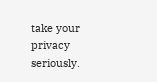take your privacy seriously.